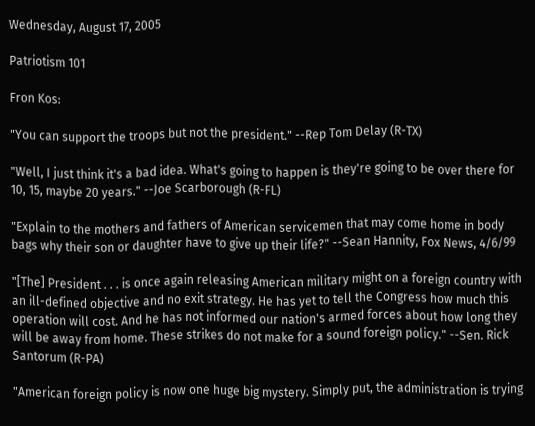Wednesday, August 17, 2005

Patriotism 101

Fron Kos:

"You can support the troops but not the president." --Rep Tom Delay (R-TX)

"Well, I just think it's a bad idea. What's going to happen is they're going to be over there for 10, 15, maybe 20 years." --Joe Scarborough (R-FL)

"Explain to the mothers and fathers of American servicemen that may come home in body bags why their son or daughter have to give up their life?" --Sean Hannity, Fox News, 4/6/99

"[The] President . . . is once again releasing American military might on a foreign country with an ill-defined objective and no exit strategy. He has yet to tell the Congress how much this operation will cost. And he has not informed our nation's armed forces about how long they will be away from home. These strikes do not make for a sound foreign policy." --Sen. Rick Santorum (R-PA)

"American foreign policy is now one huge big mystery. Simply put, the administration is trying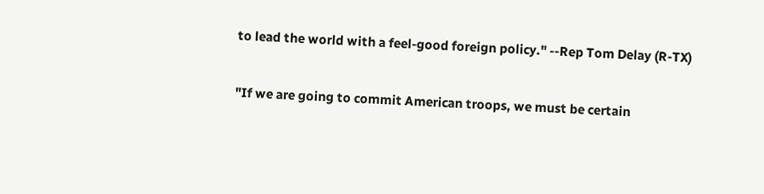to lead the world with a feel-good foreign policy." --Rep Tom Delay (R-TX)

"If we are going to commit American troops, we must be certain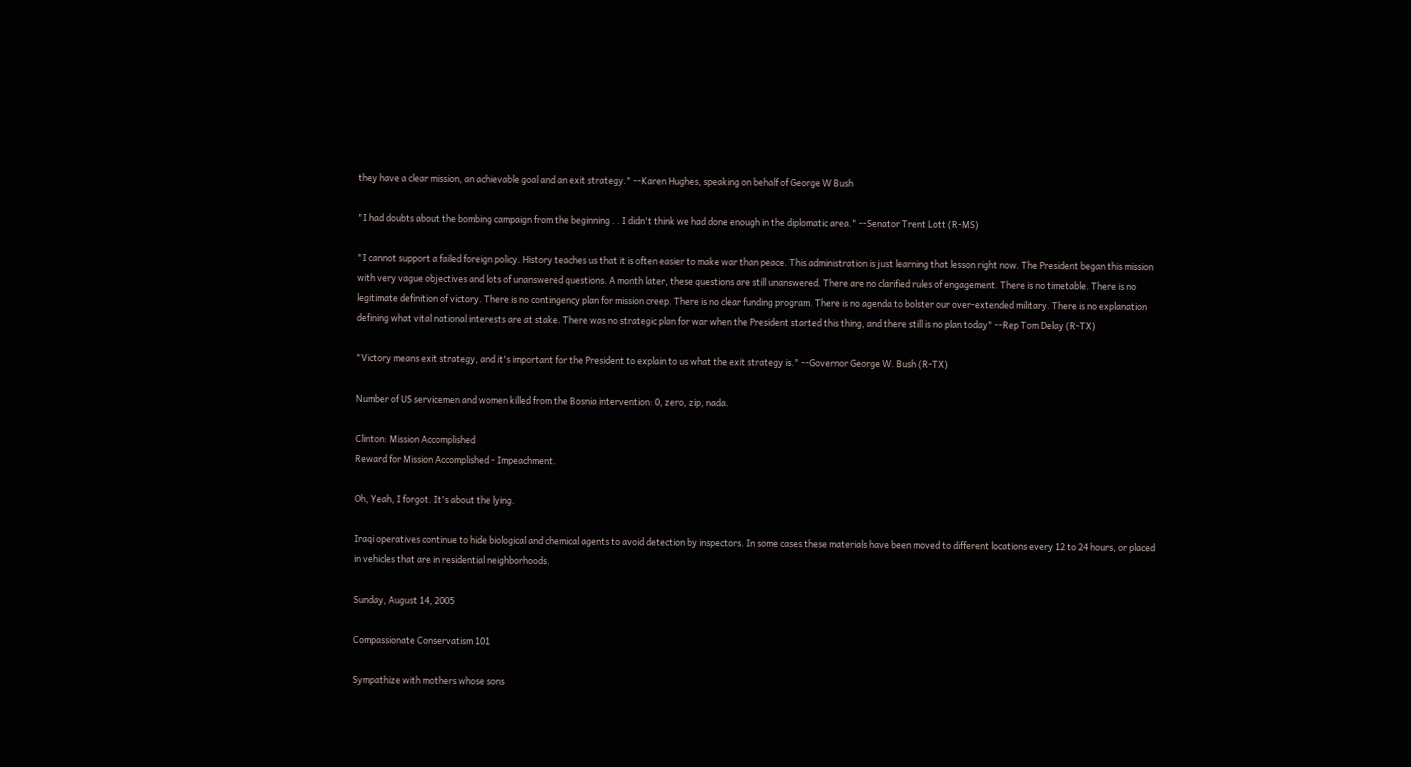they have a clear mission, an achievable goal and an exit strategy." --Karen Hughes, speaking on behalf of George W Bush

"I had doubts about the bombing campaign from the beginning . . I didn't think we had done enough in the diplomatic area." --Senator Trent Lott (R-MS)

"I cannot support a failed foreign policy. History teaches us that it is often easier to make war than peace. This administration is just learning that lesson right now. The President began this mission with very vague objectives and lots of unanswered questions. A month later, these questions are still unanswered. There are no clarified rules of engagement. There is no timetable. There is no legitimate definition of victory. There is no contingency plan for mission creep. There is no clear funding program. There is no agenda to bolster our over-extended military. There is no explanation defining what vital national interests are at stake. There was no strategic plan for war when the President started this thing, and there still is no plan today" --Rep Tom Delay (R-TX)

"Victory means exit strategy, and it's important for the President to explain to us what the exit strategy is." --Governor George W. Bush (R-TX)

Number of US servicemen and women killed from the Bosnia intervention: 0, zero, zip, nada.

Clinton: Mission Accomplished
Reward for Mission Accomplished - Impeachment.

Oh, Yeah, I forgot. It's about the lying.

Iraqi operatives continue to hide biological and chemical agents to avoid detection by inspectors. In some cases these materials have been moved to different locations every 12 to 24 hours, or placed in vehicles that are in residential neighborhoods.

Sunday, August 14, 2005

Compassionate Conservatism 101

Sympathize with mothers whose sons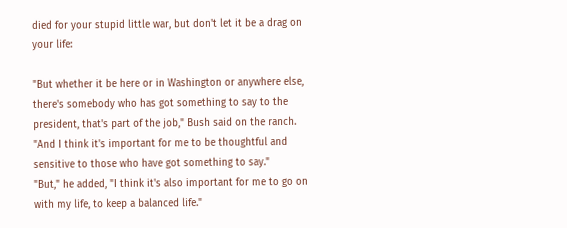died for your stupid little war, but don't let it be a drag on your life:

"But whether it be here or in Washington or anywhere else, there's somebody who has got something to say to the president, that's part of the job," Bush said on the ranch. "And I think it's important for me to be thoughtful and sensitive to those who have got something to say."
"But," he added, "I think it's also important for me to go on with my life, to keep a balanced life."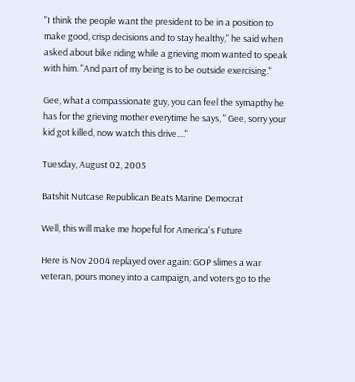"I think the people want the president to be in a position to make good, crisp decisions and to stay healthy," he said when asked about bike riding while a grieving mom wanted to speak with him. "And part of my being is to be outside exercising."

Gee, what a compassionate guy, you can feel the symapthy he has for the grieving mother everytime he says, " Gee, sorry your kid got killed, now watch this drive...."

Tuesday, August 02, 2005

Batshit Nutcase Republican Beats Marine Democrat

Well, this will make me hopeful for America's Future

Here is Nov 2004 replayed over again: GOP slimes a war veteran, pours money into a campaign, and voters go to the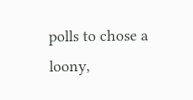polls to chose a loony,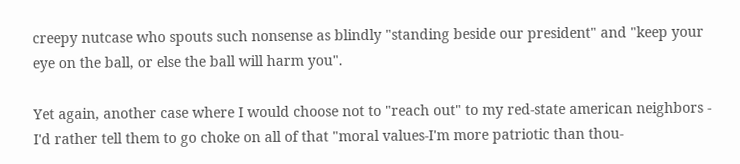creepy nutcase who spouts such nonsense as blindly "standing beside our president" and "keep your eye on the ball, or else the ball will harm you".

Yet again, another case where I would choose not to "reach out" to my red-state american neighbors - I'd rather tell them to go choke on all of that "moral values-I'm more patriotic than thou-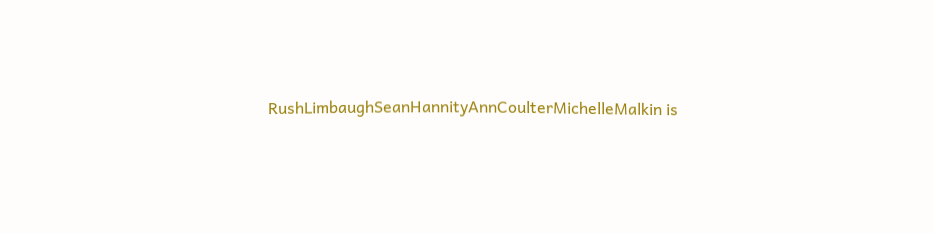RushLimbaughSeanHannityAnnCoulterMichelleMalkin is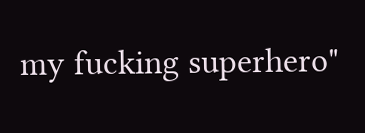my fucking superhero"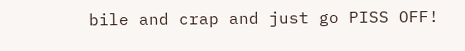bile and crap and just go PISS OFF!